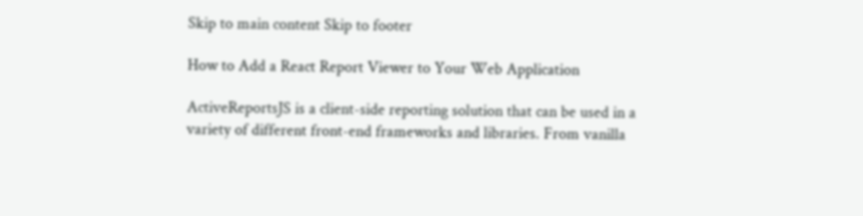Skip to main content Skip to footer

How to Add a React Report Viewer to Your Web Application

ActiveReportsJS is a client-side reporting solution that can be used in a variety of different front-end frameworks and libraries. From vanilla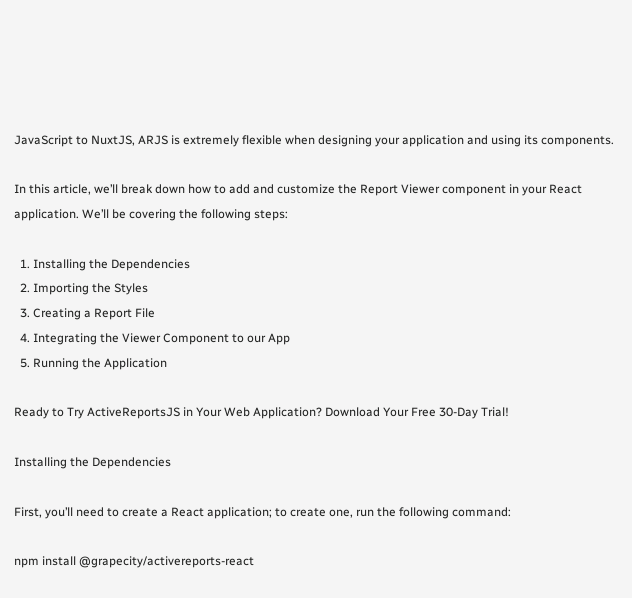JavaScript to NuxtJS, ARJS is extremely flexible when designing your application and using its components.

In this article, we’ll break down how to add and customize the Report Viewer component in your React application. We’ll be covering the following steps:

  1. Installing the Dependencies
  2. Importing the Styles
  3. Creating a Report File
  4. Integrating the Viewer Component to our App
  5. Running the Application

Ready to Try ActiveReportsJS in Your Web Application? Download Your Free 30-Day Trial!

Installing the Dependencies

First, you’ll need to create a React application; to create one, run the following command:

npm install @grapecity/activereports-react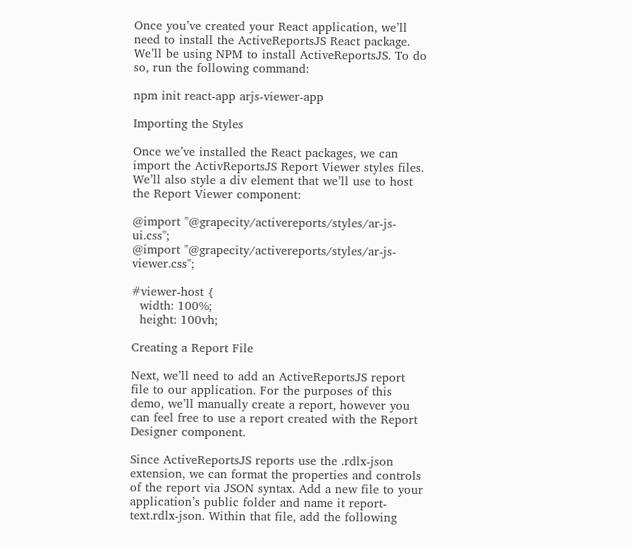Once you’ve created your React application, we’ll need to install the ActiveReportsJS React package. We’ll be using NPM to install ActiveReportsJS. To do so, run the following command:

npm init react-app arjs-viewer-app

Importing the Styles

Once we’ve installed the React packages, we can import the ActivReportsJS Report Viewer styles files. We’ll also style a div element that we’ll use to host the Report Viewer component:

@import "@grapecity/activereports/styles/ar-js-ui.css";
@import "@grapecity/activereports/styles/ar-js-viewer.css";

#viewer-host {
  width: 100%;
  height: 100vh;

Creating a Report File

Next, we’ll need to add an ActiveReportsJS report file to our application. For the purposes of this demo, we’ll manually create a report, however you can feel free to use a report created with the Report Designer component.

Since ActiveReportsJS reports use the .rdlx-json extension, we can format the properties and controls of the report via JSON syntax. Add a new file to your application’s public folder and name it report-text.rdlx-json. Within that file, add the following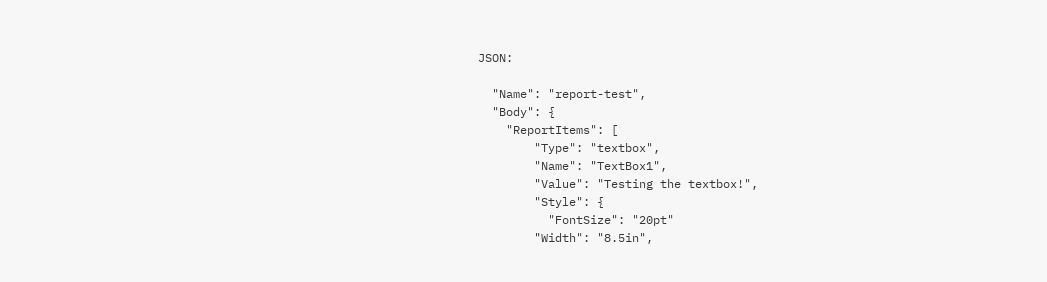JSON:

  "Name": "report-test",
  "Body": {
    "ReportItems": [
        "Type": "textbox",
        "Name": "TextBox1",
        "Value": "Testing the textbox!",
        "Style": {
          "FontSize": "20pt"
        "Width": "8.5in",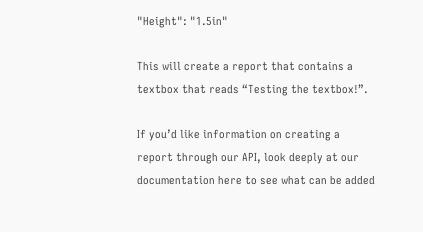"Height": "1.5in"

This will create a report that contains a textbox that reads “Testing the textbox!”.

If you’d like information on creating a report through our API, look deeply at our documentation here to see what can be added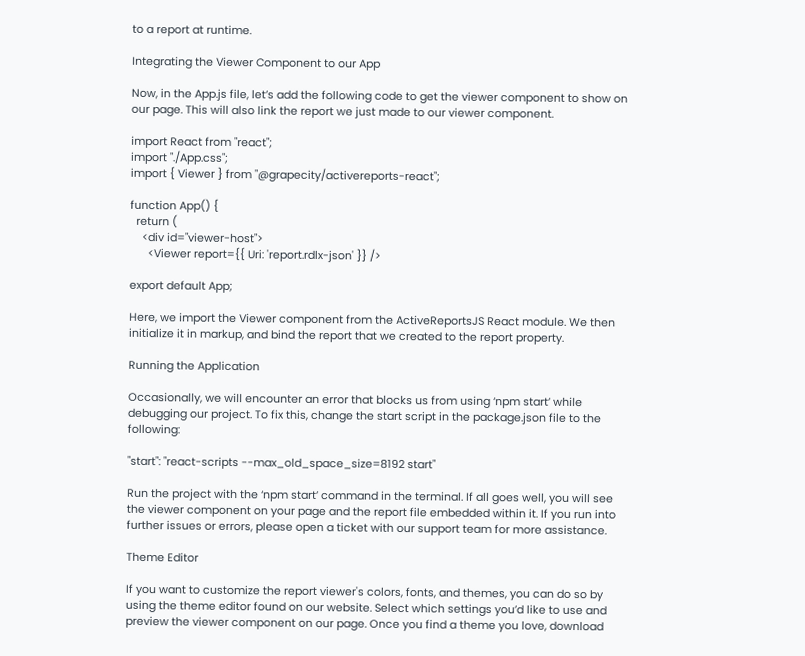to a report at runtime.

Integrating the Viewer Component to our App

Now, in the App.js file, let’s add the following code to get the viewer component to show on our page. This will also link the report we just made to our viewer component.

import React from "react";
import "./App.css";
import { Viewer } from "@grapecity/activereports-react";

function App() {
  return (
    <div id="viewer-host">
      <Viewer report={{ Uri: 'report.rdlx-json' }} />

export default App;

Here, we import the Viewer component from the ActiveReportsJS React module. We then initialize it in markup, and bind the report that we created to the report property.

Running the Application

Occasionally, we will encounter an error that blocks us from using ‘npm start’ while debugging our project. To fix this, change the start script in the package.json file to the following:

"start": "react-scripts --max_old_space_size=8192 start"

Run the project with the ‘npm start’ command in the terminal. If all goes well, you will see the viewer component on your page and the report file embedded within it. If you run into further issues or errors, please open a ticket with our support team for more assistance.

Theme Editor

If you want to customize the report viewer's colors, fonts, and themes, you can do so by using the theme editor found on our website. Select which settings you’d like to use and preview the viewer component on our page. Once you find a theme you love, download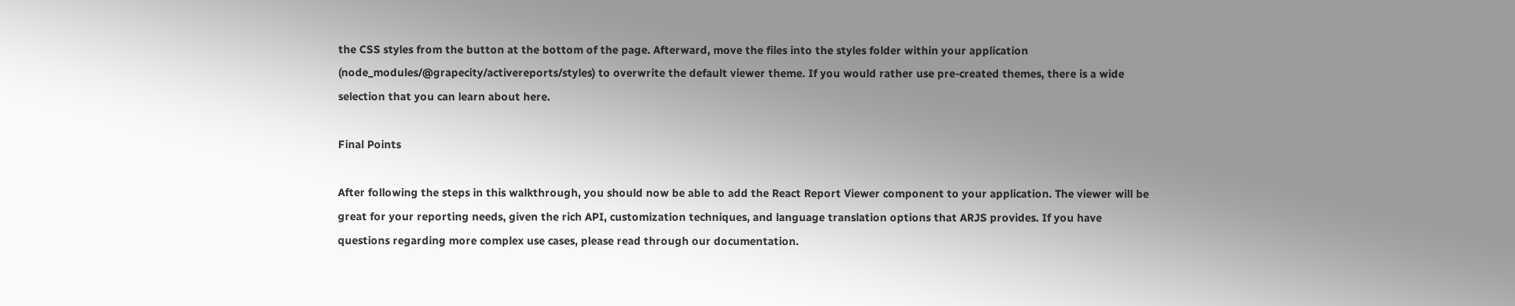the CSS styles from the button at the bottom of the page. Afterward, move the files into the styles folder within your application (node_modules/@grapecity/activereports/styles) to overwrite the default viewer theme. If you would rather use pre-created themes, there is a wide selection that you can learn about here.

Final Points

After following the steps in this walkthrough, you should now be able to add the React Report Viewer component to your application. The viewer will be great for your reporting needs, given the rich API, customization techniques, and language translation options that ARJS provides. If you have questions regarding more complex use cases, please read through our documentation.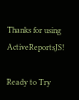Thanks for using ActiveReportsJS!

Ready to Try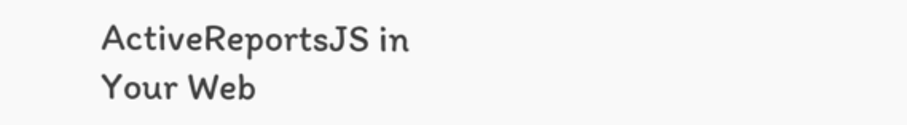ActiveReportsJS in Your Web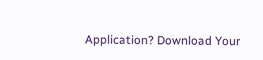Application? Download Your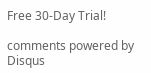Free 30-Day Trial!

comments powered by Disqus